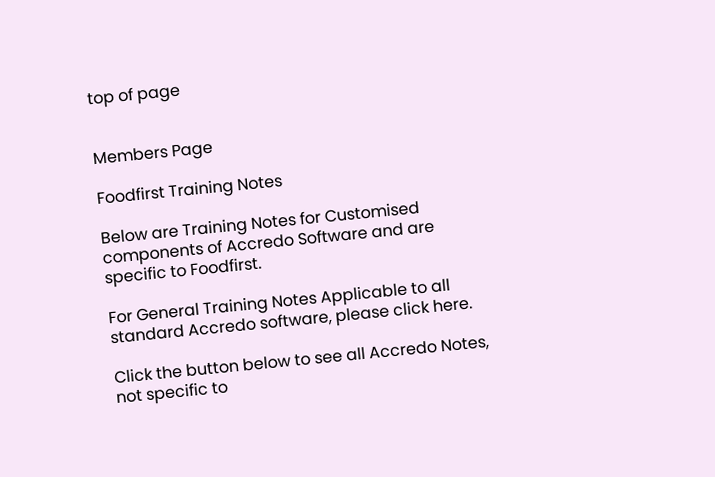top of page


Members Page

Foodfirst Training Notes

Below are Training Notes for Customised components of Accredo Software and are specific to Foodfirst.

For General Training Notes Applicable to all standard Accredo software, please click here.

Click the button below to see all Accredo Notes, not specific to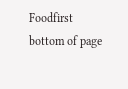Foodfirst
bottom of page